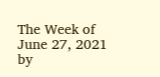The Week of June 27, 2021 by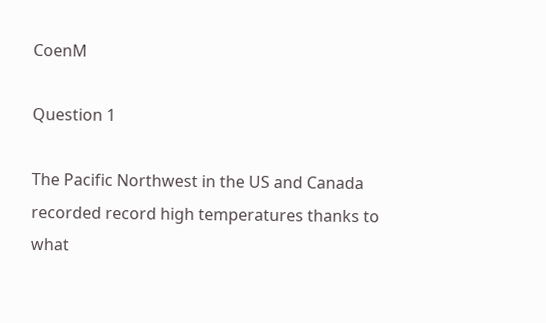CoenM

Question 1

The Pacific Northwest in the US and Canada recorded record high temperatures thanks to what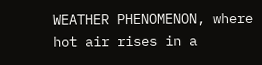WEATHER PHENOMENON, where hot air rises in a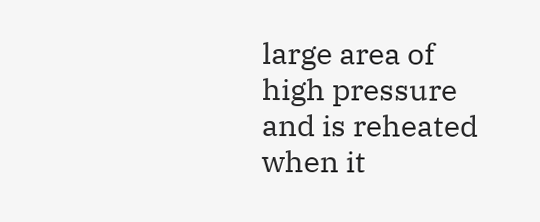large area of high pressure and is reheated when it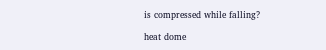is compressed while falling?

heat dome